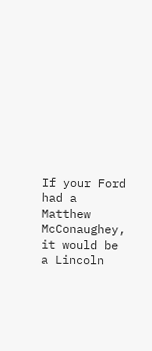If your Ford had a Matthew McConaughey, it would be a Lincoln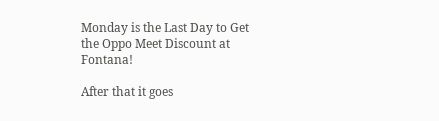Monday is the Last Day to Get the Oppo Meet Discount at Fontana!

After that it goes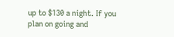up to $130 a night. If you plan on going and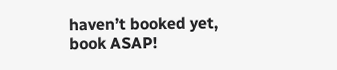haven’t booked yet, book ASAP!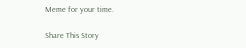Meme for your time.

Share This Story